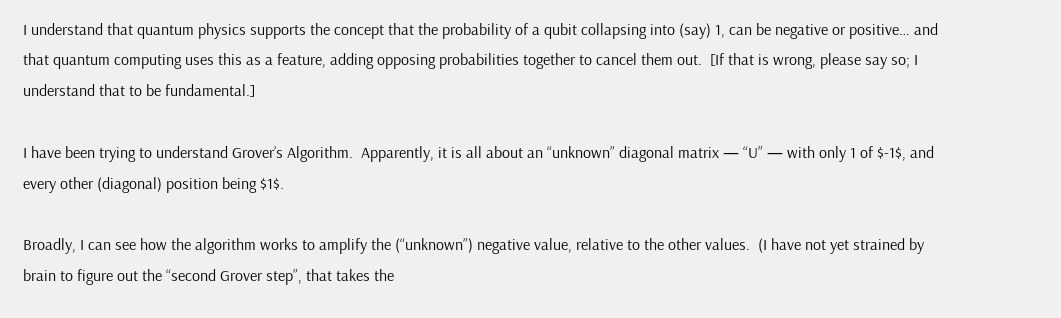I understand that quantum physics supports the concept that the probability of a qubit collapsing into (say) 1, can be negative or positive… and that quantum computing uses this as a feature, adding opposing probabilities together to cancel them out.  [If that is wrong, please say so; I understand that to be fundamental.]

I have been trying to understand Grover’s Algorithm.  Apparently, it is all about an “unknown” diagonal matrix — “U” — with only 1 of $-1$, and every other (diagonal) position being $1$.

Broadly, I can see how the algorithm works to amplify the (“unknown”) negative value, relative to the other values.  (I have not yet strained by brain to figure out the “second Grover step”, that takes the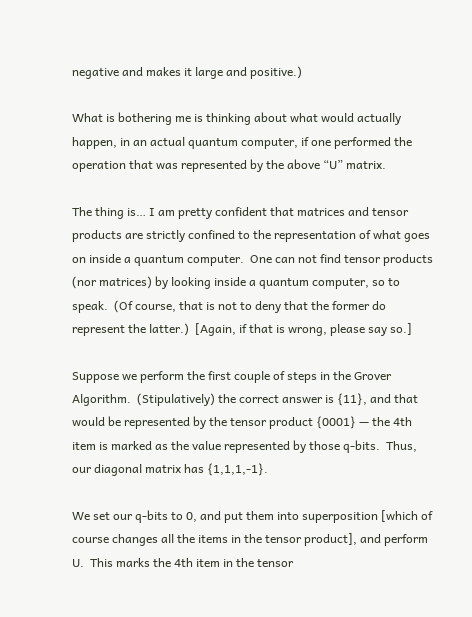negative and makes it large and positive.)

What is bothering me is thinking about what would actually happen, in an actual quantum computer, if one performed the operation that was represented by the above “U” matrix.

The thing is… I am pretty confident that matrices and tensor products are strictly confined to the representation of what goes on inside a quantum computer.  One can not find tensor products (nor matrices) by looking inside a quantum computer, so to speak.  (Of course, that is not to deny that the former do represent the latter.)  [Again, if that is wrong, please say so.]

Suppose we perform the first couple of steps in the Grover Algorithm.  (Stipulatively) the correct answer is {11}, and that would be represented by the tensor product {0001} — the 4th item is marked as the value represented by those q-bits.  Thus, our diagonal matrix has {1,1,1,-1}.

We set our q-bits to 0, and put them into superposition [which of course changes all the items in the tensor product], and perform U.  This marks the 4th item in the tensor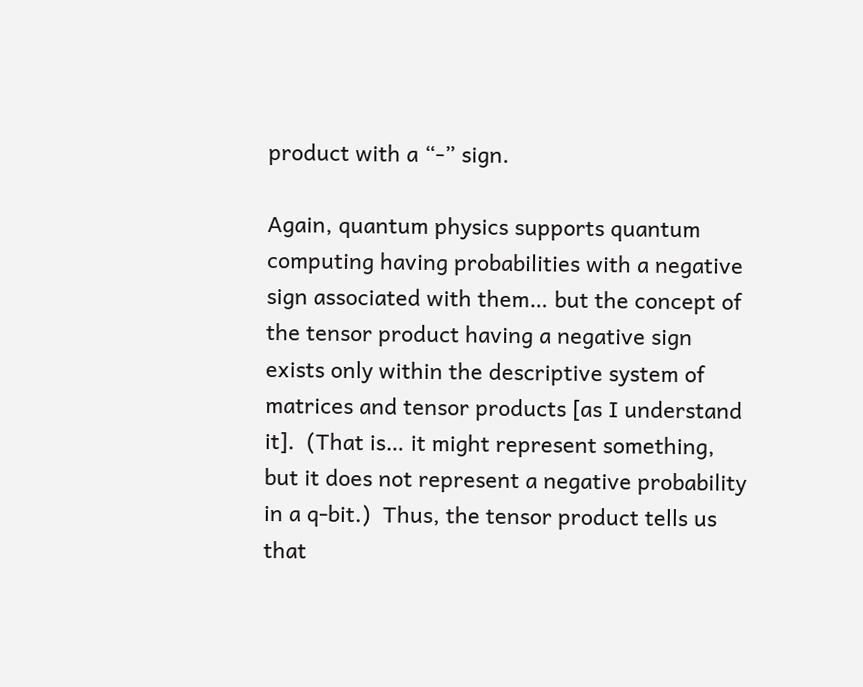product with a “-” sign.

Again, quantum physics supports quantum computing having probabilities with a negative sign associated with them… but the concept of the tensor product having a negative sign exists only within the descriptive system of matrices and tensor products [as I understand it].  (That is… it might represent something, but it does not represent a negative probability in a q-bit.)  Thus, the tensor product tells us that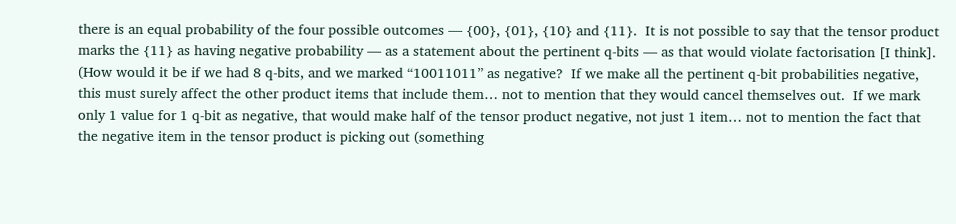there is an equal probability of the four possible outcomes — {00}, {01}, {10} and {11}.  It is not possible to say that the tensor product marks the {11} as having negative probability — as a statement about the pertinent q-bits — as that would violate factorisation [I think].  (How would it be if we had 8 q-bits, and we marked “10011011” as negative?  If we make all the pertinent q-bit probabilities negative, this must surely affect the other product items that include them… not to mention that they would cancel themselves out.  If we mark only 1 value for 1 q-bit as negative, that would make half of the tensor product negative, not just 1 item… not to mention the fact that the negative item in the tensor product is picking out (something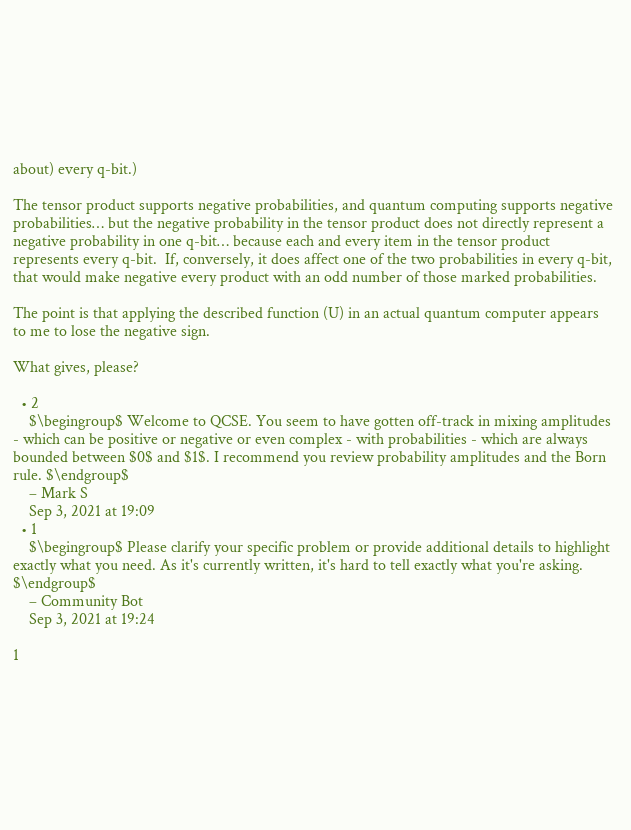about) every q-bit.)

The tensor product supports negative probabilities, and quantum computing supports negative probabilities… but the negative probability in the tensor product does not directly represent a negative probability in one q-bit… because each and every item in the tensor product represents every q-bit.  If, conversely, it does affect one of the two probabilities in every q-bit, that would make negative every product with an odd number of those marked probabilities.

The point is that applying the described function (U) in an actual quantum computer appears to me to lose the negative sign.

What gives, please?

  • 2
    $\begingroup$ Welcome to QCSE. You seem to have gotten off-track in mixing amplitudes - which can be positive or negative or even complex - with probabilities - which are always bounded between $0$ and $1$. I recommend you review probability amplitudes and the Born rule. $\endgroup$
    – Mark S
    Sep 3, 2021 at 19:09
  • 1
    $\begingroup$ Please clarify your specific problem or provide additional details to highlight exactly what you need. As it's currently written, it's hard to tell exactly what you're asking. $\endgroup$
    – Community Bot
    Sep 3, 2021 at 19:24

1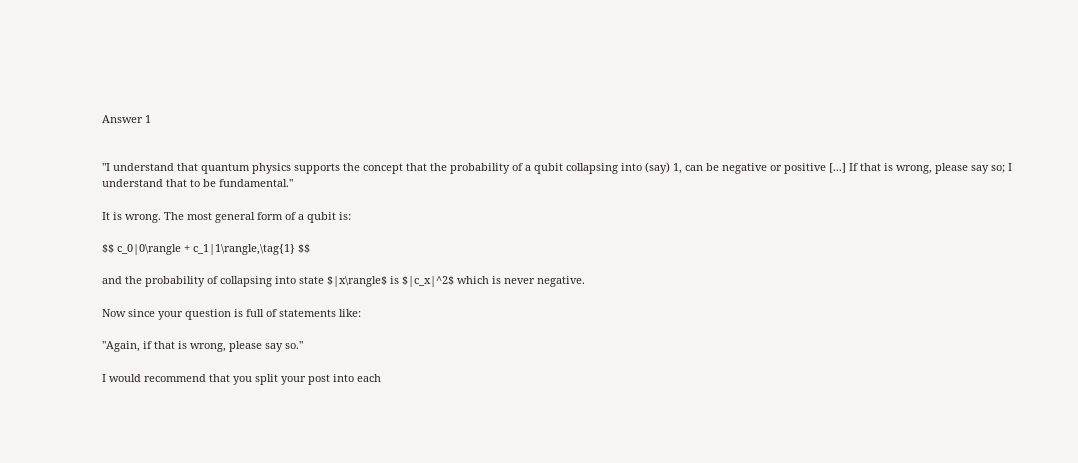Answer 1


"I understand that quantum physics supports the concept that the probability of a qubit collapsing into (say) 1, can be negative or positive [...] If that is wrong, please say so; I understand that to be fundamental."

It is wrong. The most general form of a qubit is:

$$ c_0|0\rangle + c_1|1\rangle,\tag{1} $$

and the probability of collapsing into state $|x\rangle$ is $|c_x|^2$ which is never negative.

Now since your question is full of statements like:

"Again, if that is wrong, please say so."

I would recommend that you split your post into each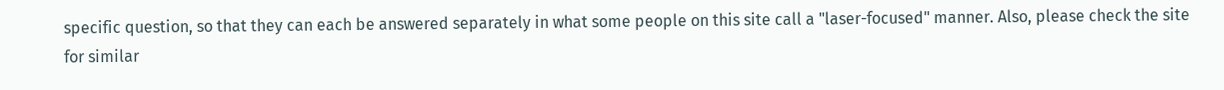specific question, so that they can each be answered separately in what some people on this site call a "laser-focused" manner. Also, please check the site for similar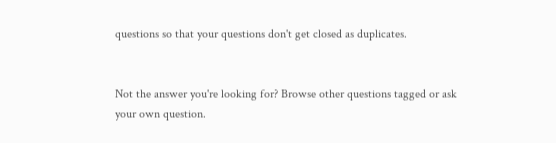questions so that your questions don't get closed as duplicates.


Not the answer you're looking for? Browse other questions tagged or ask your own question.